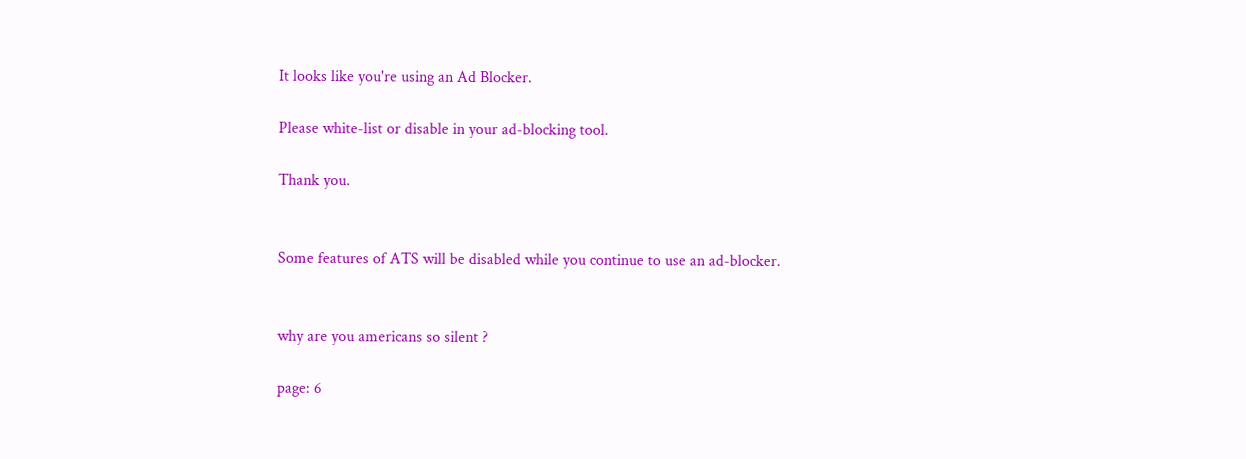It looks like you're using an Ad Blocker.

Please white-list or disable in your ad-blocking tool.

Thank you.


Some features of ATS will be disabled while you continue to use an ad-blocker.


why are you americans so silent ?

page: 6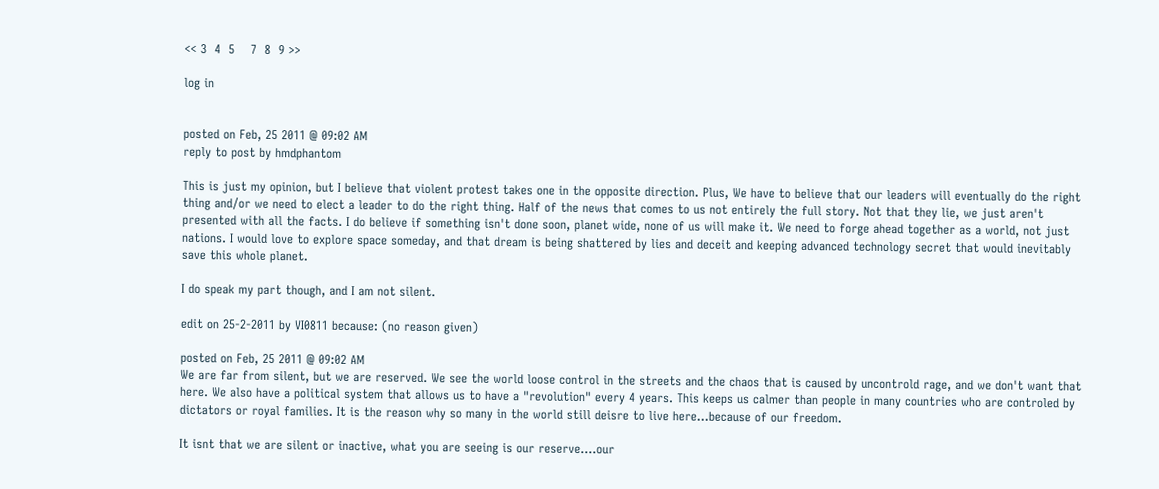<< 3  4  5    7  8  9 >>

log in


posted on Feb, 25 2011 @ 09:02 AM
reply to post by hmdphantom

This is just my opinion, but I believe that violent protest takes one in the opposite direction. Plus, We have to believe that our leaders will eventually do the right thing and/or we need to elect a leader to do the right thing. Half of the news that comes to us not entirely the full story. Not that they lie, we just aren't presented with all the facts. I do believe if something isn't done soon, planet wide, none of us will make it. We need to forge ahead together as a world, not just nations. I would love to explore space someday, and that dream is being shattered by lies and deceit and keeping advanced technology secret that would inevitably save this whole planet.

I do speak my part though, and I am not silent.

edit on 25-2-2011 by VI0811 because: (no reason given)

posted on Feb, 25 2011 @ 09:02 AM
We are far from silent, but we are reserved. We see the world loose control in the streets and the chaos that is caused by uncontrold rage, and we don't want that here. We also have a political system that allows us to have a "revolution" every 4 years. This keeps us calmer than people in many countries who are controled by dictators or royal families. It is the reason why so many in the world still deisre to live here...because of our freedom.

It isnt that we are silent or inactive, what you are seeing is our reserve....our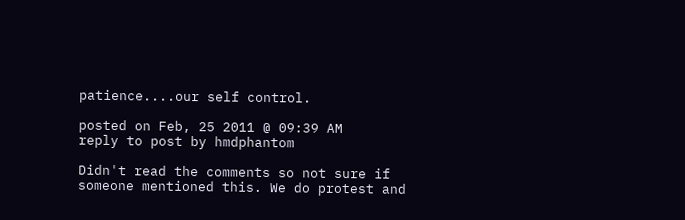patience....our self control.

posted on Feb, 25 2011 @ 09:39 AM
reply to post by hmdphantom

Didn't read the comments so not sure if someone mentioned this. We do protest and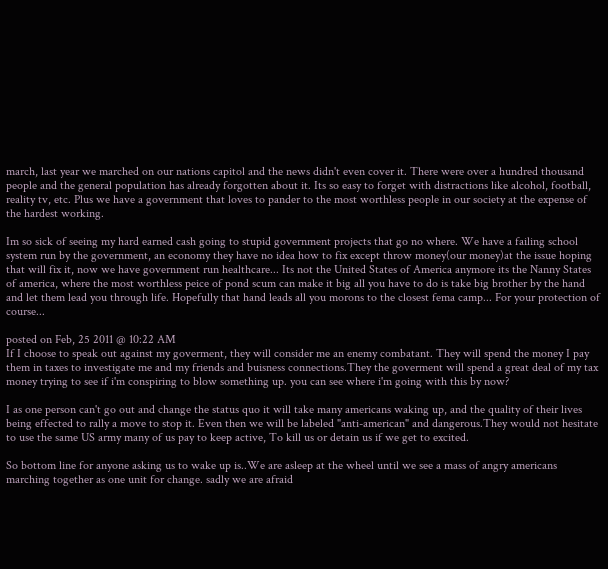march, last year we marched on our nations capitol and the news didn't even cover it. There were over a hundred thousand people and the general population has already forgotten about it. Its so easy to forget with distractions like alcohol, football, reality tv, etc. Plus we have a government that loves to pander to the most worthless people in our society at the expense of the hardest working.

Im so sick of seeing my hard earned cash going to stupid government projects that go no where. We have a failing school system run by the government, an economy they have no idea how to fix except throw money(our money)at the issue hoping that will fix it, now we have government run healthcare... Its not the United States of America anymore its the Nanny States of america, where the most worthless peice of pond scum can make it big all you have to do is take big brother by the hand and let them lead you through life. Hopefully that hand leads all you morons to the closest fema camp... For your protection of course...

posted on Feb, 25 2011 @ 10:22 AM
If I choose to speak out against my goverment, they will consider me an enemy combatant. They will spend the money I pay them in taxes to investigate me and my friends and buisness connections.They the goverment will spend a great deal of my tax money trying to see if i'm conspiring to blow something up. you can see where i'm going with this by now?

I as one person can't go out and change the status quo it will take many americans waking up, and the quality of their lives being effected to rally a move to stop it. Even then we will be labeled "anti-american" and dangerous.They would not hesitate to use the same US army many of us pay to keep active, To kill us or detain us if we get to excited.

So bottom line for anyone asking us to wake up is..We are asleep at the wheel until we see a mass of angry americans marching together as one unit for change. sadly we are afraid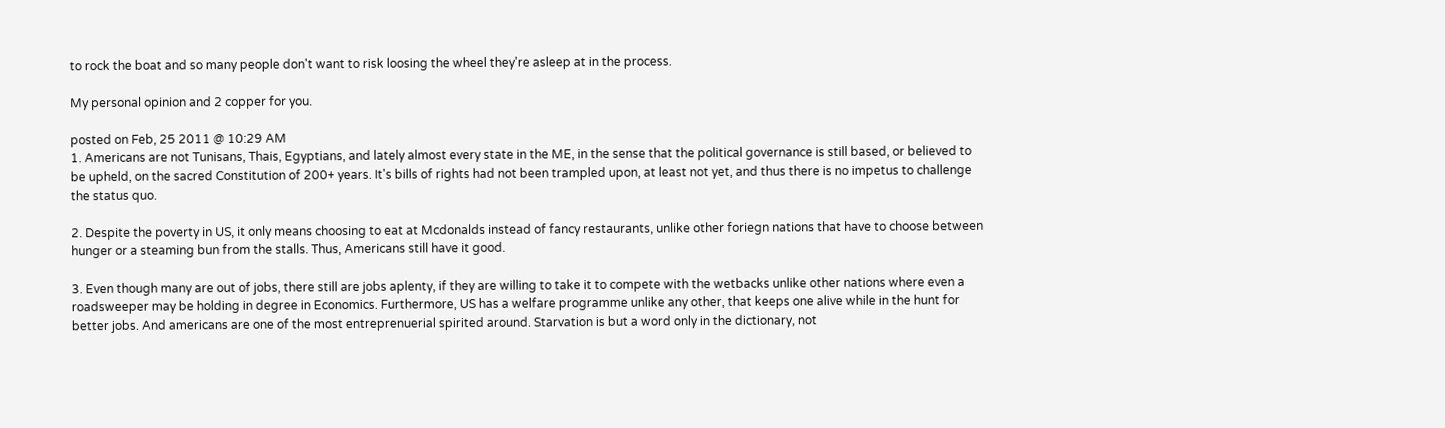to rock the boat and so many people don't want to risk loosing the wheel they're asleep at in the process.

My personal opinion and 2 copper for you.

posted on Feb, 25 2011 @ 10:29 AM
1. Americans are not Tunisans, Thais, Egyptians, and lately almost every state in the ME, in the sense that the political governance is still based, or believed to be upheld, on the sacred Constitution of 200+ years. It's bills of rights had not been trampled upon, at least not yet, and thus there is no impetus to challenge the status quo.

2. Despite the poverty in US, it only means choosing to eat at Mcdonalds instead of fancy restaurants, unlike other foriegn nations that have to choose between hunger or a steaming bun from the stalls. Thus, Americans still have it good.

3. Even though many are out of jobs, there still are jobs aplenty, if they are willing to take it to compete with the wetbacks unlike other nations where even a roadsweeper may be holding in degree in Economics. Furthermore, US has a welfare programme unlike any other, that keeps one alive while in the hunt for better jobs. And americans are one of the most entreprenuerial spirited around. Starvation is but a word only in the dictionary, not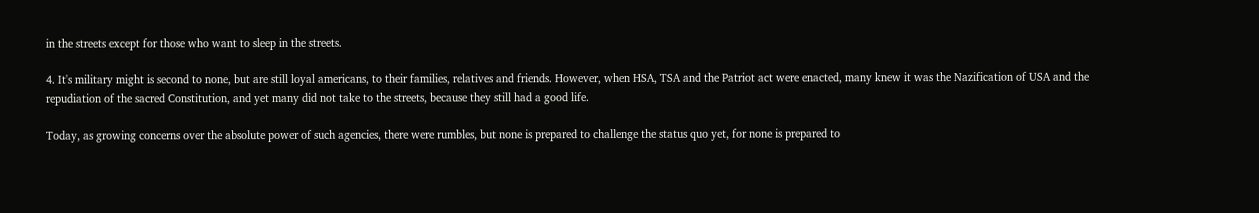in the streets except for those who want to sleep in the streets.

4. It's military might is second to none, but are still loyal americans, to their families, relatives and friends. However, when HSA, TSA and the Patriot act were enacted, many knew it was the Nazification of USA and the repudiation of the sacred Constitution, and yet many did not take to the streets, because they still had a good life.

Today, as growing concerns over the absolute power of such agencies, there were rumbles, but none is prepared to challenge the status quo yet, for none is prepared to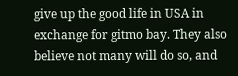give up the good life in USA in exchange for gitmo bay. They also believe not many will do so, and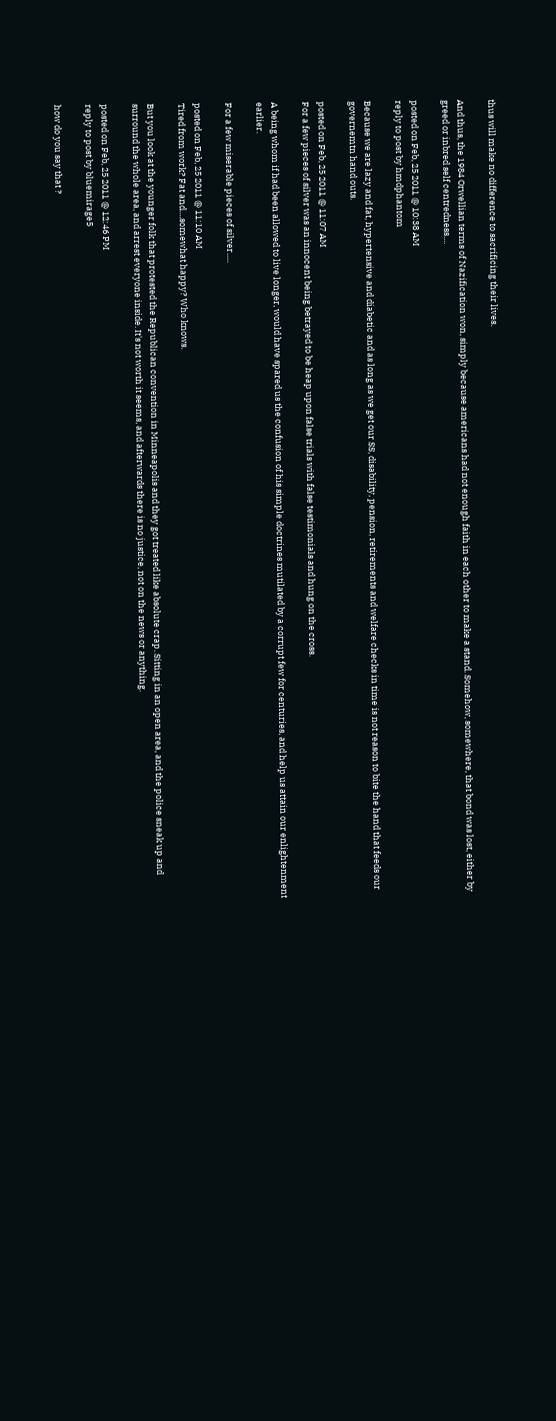thus will make no difference to sacrificing their lives.

And thus, the 1984 Orwellian terms of Nazification won, simply because americans had not enough faith in each other to make a stand. Somehow, somewhere, that bond was lost, either by greed or inbred self centredness....

posted on Feb, 25 2011 @ 10:38 AM
reply to post by hmdphantom

Because we are lazy and fat, hypertensive and diabetic and as long as we get our SS, disability, pension, retirements and welfare checks in time is not reason to bite the hand that feeds our governemtn hand outs.

posted on Feb, 25 2011 @ 11:07 AM
For a few pieces of silver was an innocent being betrayed to be heap upon false trials with false testimonials and hung on the cross.

A being whom if had been allowed to live longer, would have spared us the confusion of his simple doctrines mutilated by a corrupt few for centuries, and help us attain our enlightenment earlier.

For a few miserable pieces of silver.....

posted on Feb, 25 2011 @ 11:10 AM
Tired from work? Fat and....somewhat happy? Who knows.

But you look at the younger folk that protested the Republican convention in Minneapolis and they got treated like absolute crap. Sitting in an open area, and the police sneak up and surround the whole area, and arrest everyone inside. It's not worth it seems, and afterwards there is no justice, not on the news or anything.

posted on Feb, 25 2011 @ 12:46 PM
reply to post by bluemirage5

how do you say that ?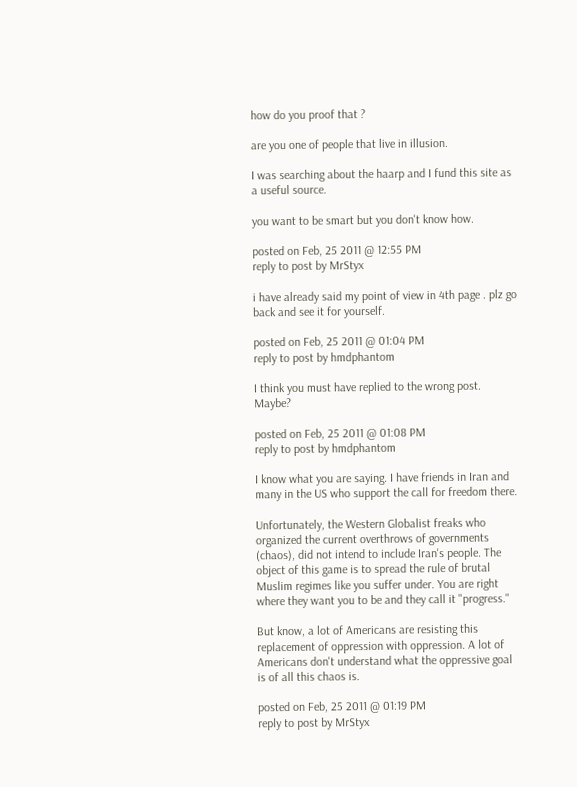how do you proof that ?

are you one of people that live in illusion.

I was searching about the haarp and I fund this site as a useful source.

you want to be smart but you don't know how.

posted on Feb, 25 2011 @ 12:55 PM
reply to post by MrStyx

i have already said my point of view in 4th page . plz go back and see it for yourself.

posted on Feb, 25 2011 @ 01:04 PM
reply to post by hmdphantom

I think you must have replied to the wrong post. Maybe?

posted on Feb, 25 2011 @ 01:08 PM
reply to post by hmdphantom

I know what you are saying. I have friends in Iran and many in the US who support the call for freedom there.

Unfortunately, the Western Globalist freaks who organized the current overthrows of governments (chaos), did not intend to include Iran's people. The object of this game is to spread the rule of brutal Muslim regimes like you suffer under. You are right where they want you to be and they call it "progress."

But know, a lot of Americans are resisting this replacement of oppression with oppression. A lot of Americans don't understand what the oppressive goal is of all this chaos is.

posted on Feb, 25 2011 @ 01:19 PM
reply to post by MrStyx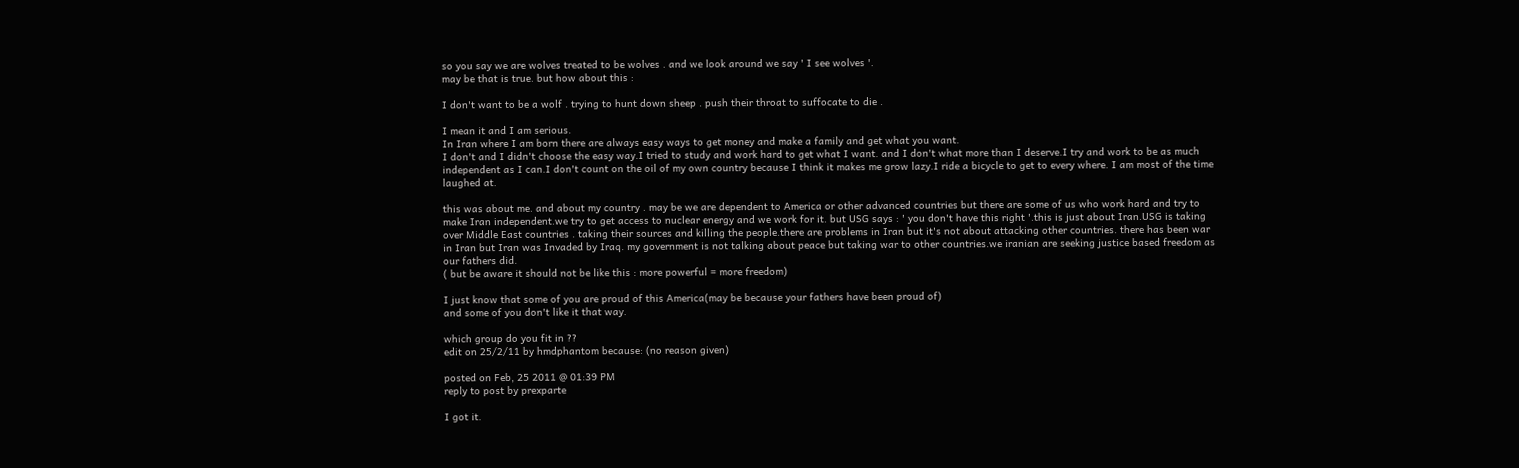so you say we are wolves treated to be wolves . and we look around we say ' I see wolves '.
may be that is true. but how about this :

I don't want to be a wolf . trying to hunt down sheep . push their throat to suffocate to die .

I mean it and I am serious.
In Iran where I am born there are always easy ways to get money and make a family and get what you want.
I don't and I didn't choose the easy way.I tried to study and work hard to get what I want. and I don't what more than I deserve.I try and work to be as much independent as I can.I don't count on the oil of my own country because I think it makes me grow lazy.I ride a bicycle to get to every where. I am most of the time laughed at.

this was about me. and about my country . may be we are dependent to America or other advanced countries but there are some of us who work hard and try to make Iran independent.we try to get access to nuclear energy and we work for it. but USG says : ' you don't have this right '.this is just about Iran.USG is taking over Middle East countries . taking their sources and killing the people.there are problems in Iran but it's not about attacking other countries. there has been war in Iran but Iran was Invaded by Iraq. my government is not talking about peace but taking war to other countries.we iranian are seeking justice based freedom as our fathers did.
( but be aware it should not be like this : more powerful = more freedom)

I just know that some of you are proud of this America(may be because your fathers have been proud of)
and some of you don't like it that way.

which group do you fit in ??
edit on 25/2/11 by hmdphantom because: (no reason given)

posted on Feb, 25 2011 @ 01:39 PM
reply to post by prexparte

I got it.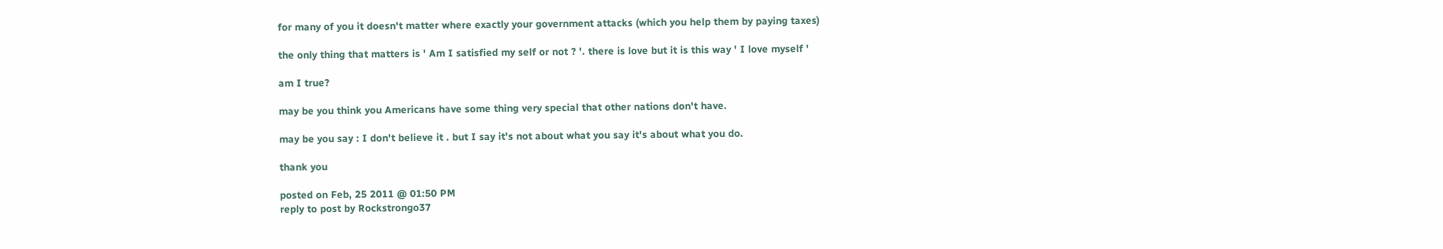for many of you it doesn't matter where exactly your government attacks (which you help them by paying taxes)

the only thing that matters is ' Am I satisfied my self or not ? '. there is love but it is this way ' I love myself '

am I true?

may be you think you Americans have some thing very special that other nations don't have.

may be you say : I don't believe it . but I say it's not about what you say it's about what you do.

thank you

posted on Feb, 25 2011 @ 01:50 PM
reply to post by Rockstrongo37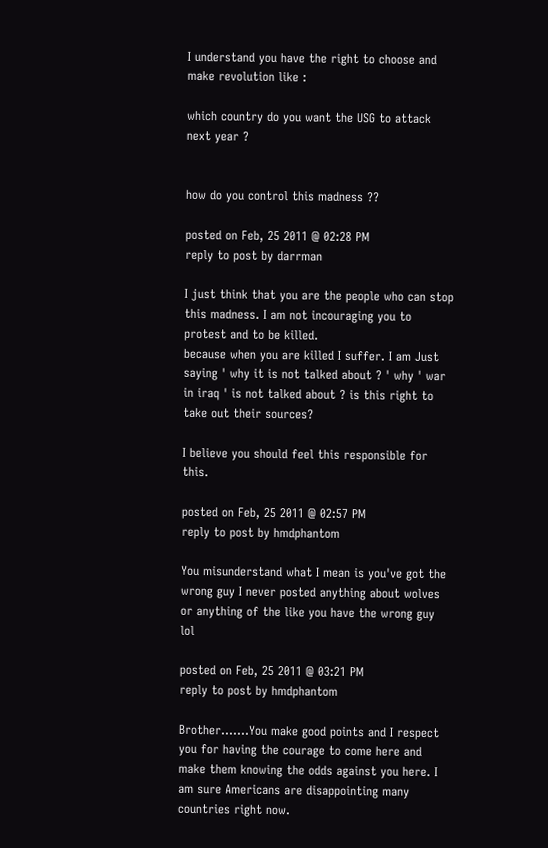I understand you have the right to choose and make revolution like :

which country do you want the USG to attack next year ?


how do you control this madness ??

posted on Feb, 25 2011 @ 02:28 PM
reply to post by darrman

I just think that you are the people who can stop this madness. I am not incouraging you to protest and to be killed.
because when you are killed I suffer. I am Just saying ' why it is not talked about ? ' why ' war in iraq ' is not talked about ? is this right to take out their sources?

I believe you should feel this responsible for this.

posted on Feb, 25 2011 @ 02:57 PM
reply to post by hmdphantom

You misunderstand what I mean is you've got the wrong guy I never posted anything about wolves or anything of the like you have the wrong guy lol

posted on Feb, 25 2011 @ 03:21 PM
reply to post by hmdphantom

Brother.......You make good points and I respect you for having the courage to come here and make them knowing the odds against you here. I am sure Americans are disappointing many countries right now.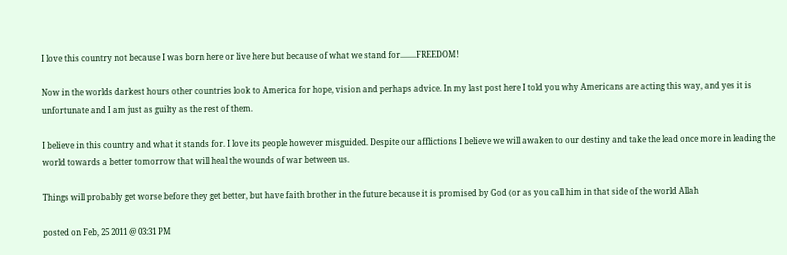I love this country not because I was born here or live here but because of what we stand for........FREEDOM!

Now in the worlds darkest hours other countries look to America for hope, vision and perhaps advice. In my last post here I told you why Americans are acting this way, and yes it is unfortunate and I am just as guilty as the rest of them.

I believe in this country and what it stands for. I love its people however misguided. Despite our afflictions I believe we will awaken to our destiny and take the lead once more in leading the world towards a better tomorrow that will heal the wounds of war between us.

Things will probably get worse before they get better, but have faith brother in the future because it is promised by God (or as you call him in that side of the world Allah

posted on Feb, 25 2011 @ 03:31 PM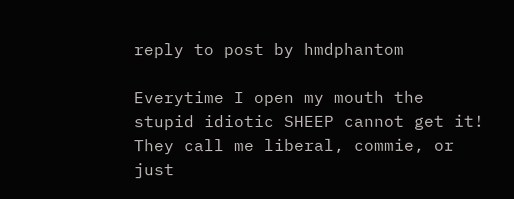reply to post by hmdphantom

Everytime I open my mouth the stupid idiotic SHEEP cannot get it! They call me liberal, commie, or just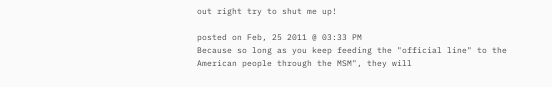out right try to shut me up!

posted on Feb, 25 2011 @ 03:33 PM
Because so long as you keep feeding the "official line" to the American people through the MSM", they will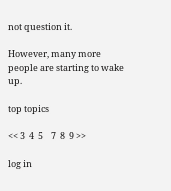not question it.

However, many more people are starting to wake up.

top topics

<< 3  4  5    7  8  9 >>

log in